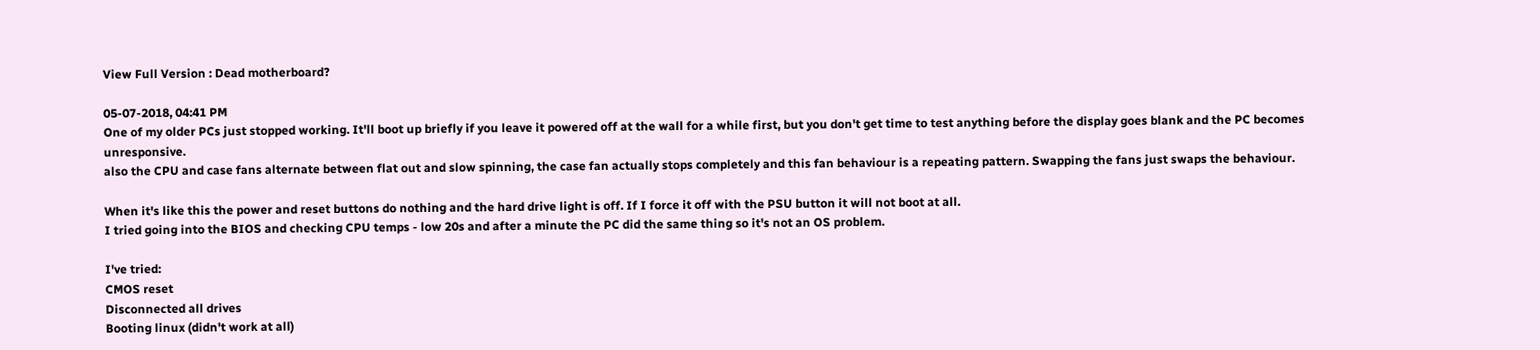View Full Version : Dead motherboard?

05-07-2018, 04:41 PM
One of my older PCs just stopped working. It'll boot up briefly if you leave it powered off at the wall for a while first, but you don't get time to test anything before the display goes blank and the PC becomes unresponsive.
also the CPU and case fans alternate between flat out and slow spinning, the case fan actually stops completely and this fan behaviour is a repeating pattern. Swapping the fans just swaps the behaviour.

When it's like this the power and reset buttons do nothing and the hard drive light is off. If I force it off with the PSU button it will not boot at all.
I tried going into the BIOS and checking CPU temps - low 20s and after a minute the PC did the same thing so it's not an OS problem.

I've tried:
CMOS reset
Disconnected all drives
Booting linux (didn't work at all)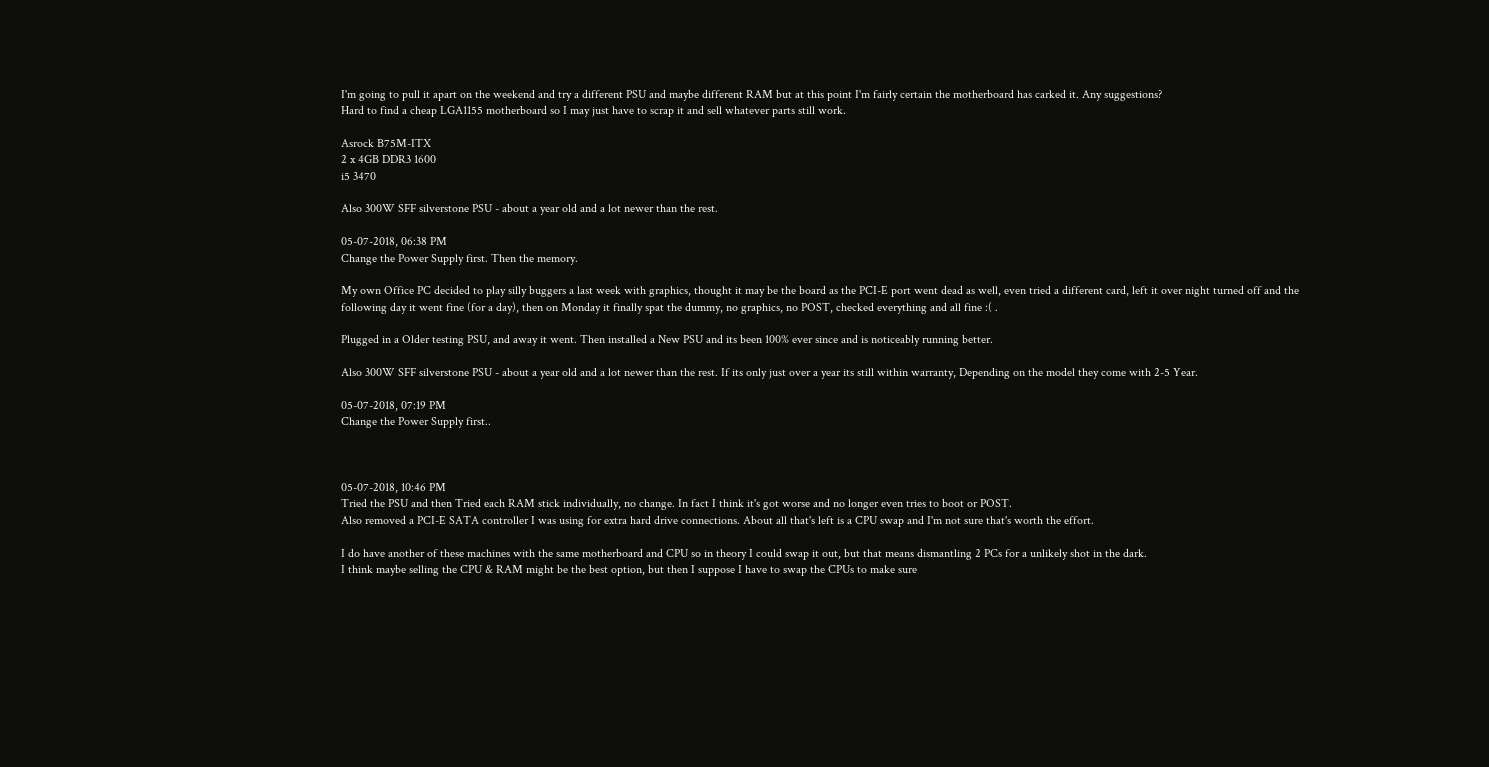I'm going to pull it apart on the weekend and try a different PSU and maybe different RAM but at this point I'm fairly certain the motherboard has carked it. Any suggestions?
Hard to find a cheap LGA1155 motherboard so I may just have to scrap it and sell whatever parts still work.

Asrock B75M-ITX
2 x 4GB DDR3 1600
i5 3470

Also 300W SFF silverstone PSU - about a year old and a lot newer than the rest.

05-07-2018, 06:38 PM
Change the Power Supply first. Then the memory.

My own Office PC decided to play silly buggers a last week with graphics, thought it may be the board as the PCI-E port went dead as well, even tried a different card, left it over night turned off and the following day it went fine (for a day), then on Monday it finally spat the dummy, no graphics, no POST, checked everything and all fine :( .

Plugged in a Older testing PSU, and away it went. Then installed a New PSU and its been 100% ever since and is noticeably running better.

Also 300W SFF silverstone PSU - about a year old and a lot newer than the rest. If its only just over a year its still within warranty, Depending on the model they come with 2-5 Year.

05-07-2018, 07:19 PM
Change the Power Supply first..



05-07-2018, 10:46 PM
Tried the PSU and then Tried each RAM stick individually, no change. In fact I think it's got worse and no longer even tries to boot or POST.
Also removed a PCI-E SATA controller I was using for extra hard drive connections. About all that's left is a CPU swap and I'm not sure that's worth the effort.

I do have another of these machines with the same motherboard and CPU so in theory I could swap it out, but that means dismantling 2 PCs for a unlikely shot in the dark.
I think maybe selling the CPU & RAM might be the best option, but then I suppose I have to swap the CPUs to make sure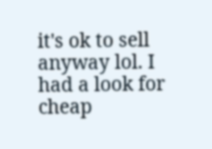it's ok to sell anyway lol. I had a look for cheap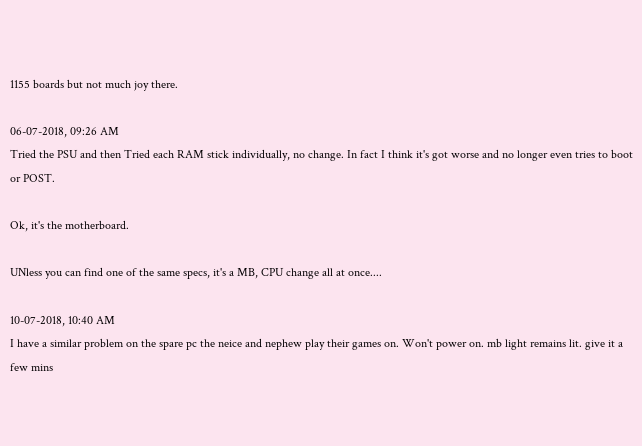1155 boards but not much joy there.

06-07-2018, 09:26 AM
Tried the PSU and then Tried each RAM stick individually, no change. In fact I think it's got worse and no longer even tries to boot or POST.

Ok, it's the motherboard.

UNless you can find one of the same specs, it's a MB, CPU change all at once....

10-07-2018, 10:40 AM
I have a similar problem on the spare pc the neice and nephew play their games on. Won't power on. mb light remains lit. give it a few mins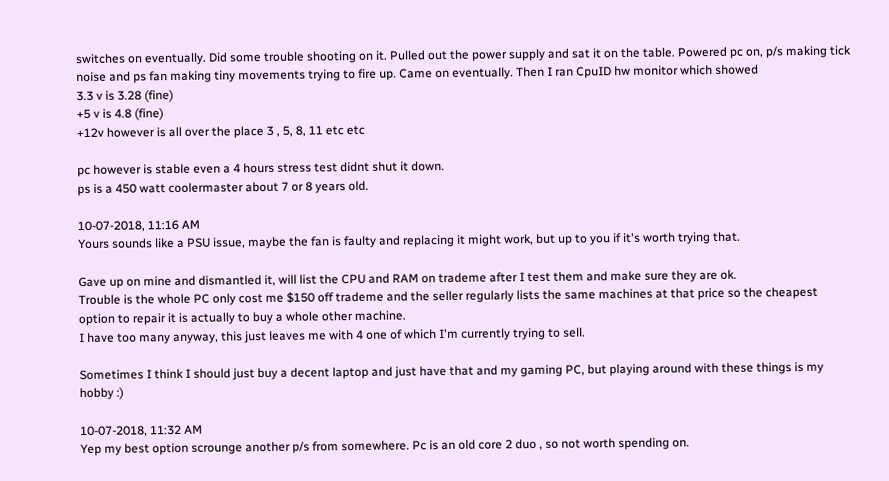switches on eventually. Did some trouble shooting on it. Pulled out the power supply and sat it on the table. Powered pc on, p/s making tick noise and ps fan making tiny movements trying to fire up. Came on eventually. Then I ran CpuID hw monitor which showed
3.3 v is 3.28 (fine)
+5 v is 4.8 (fine)
+12v however is all over the place 3 , 5, 8, 11 etc etc

pc however is stable even a 4 hours stress test didnt shut it down.
ps is a 450 watt coolermaster about 7 or 8 years old.

10-07-2018, 11:16 AM
Yours sounds like a PSU issue, maybe the fan is faulty and replacing it might work, but up to you if it's worth trying that.

Gave up on mine and dismantled it, will list the CPU and RAM on trademe after I test them and make sure they are ok.
Trouble is the whole PC only cost me $150 off trademe and the seller regularly lists the same machines at that price so the cheapest option to repair it is actually to buy a whole other machine.
I have too many anyway, this just leaves me with 4 one of which I'm currently trying to sell.

Sometimes I think I should just buy a decent laptop and just have that and my gaming PC, but playing around with these things is my hobby :)

10-07-2018, 11:32 AM
Yep my best option scrounge another p/s from somewhere. Pc is an old core 2 duo , so not worth spending on.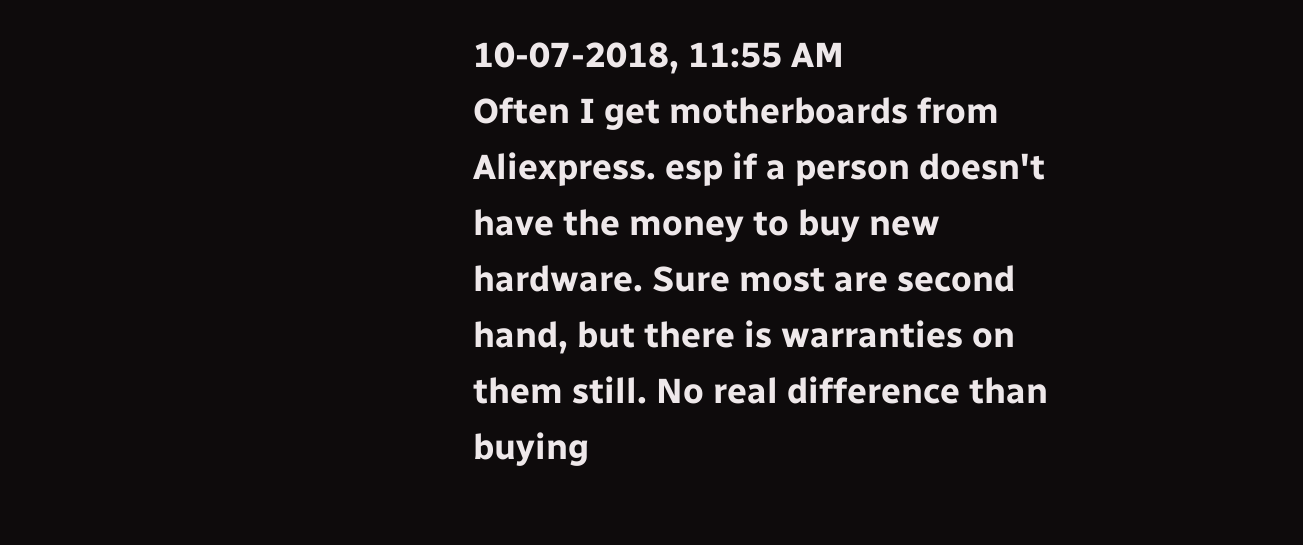10-07-2018, 11:55 AM
Often I get motherboards from Aliexpress. esp if a person doesn't have the money to buy new hardware. Sure most are second hand, but there is warranties on them still. No real difference than buying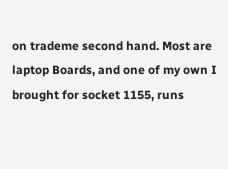on trademe second hand. Most are laptop Boards, and one of my own I brought for socket 1155, runs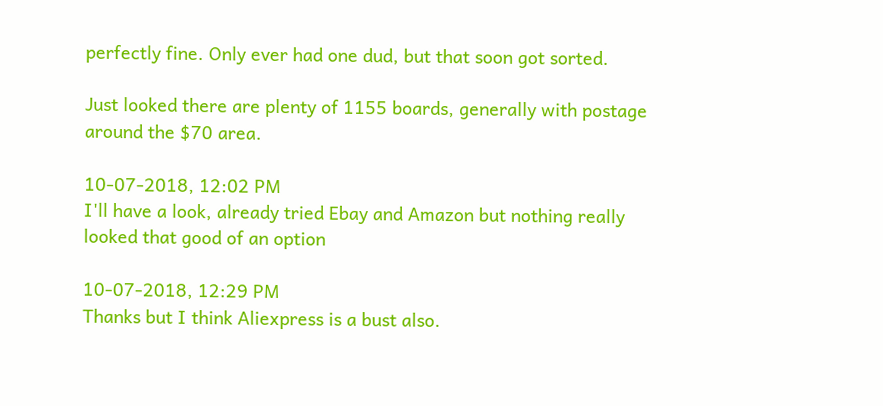perfectly fine. Only ever had one dud, but that soon got sorted.

Just looked there are plenty of 1155 boards, generally with postage around the $70 area.

10-07-2018, 12:02 PM
I'll have a look, already tried Ebay and Amazon but nothing really looked that good of an option

10-07-2018, 12:29 PM
Thanks but I think Aliexpress is a bust also.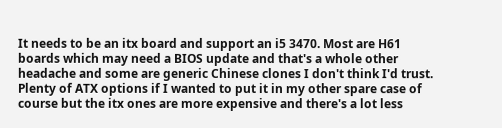It needs to be an itx board and support an i5 3470. Most are H61 boards which may need a BIOS update and that's a whole other headache and some are generic Chinese clones I don't think I'd trust.
Plenty of ATX options if I wanted to put it in my other spare case of course but the itx ones are more expensive and there's a lot less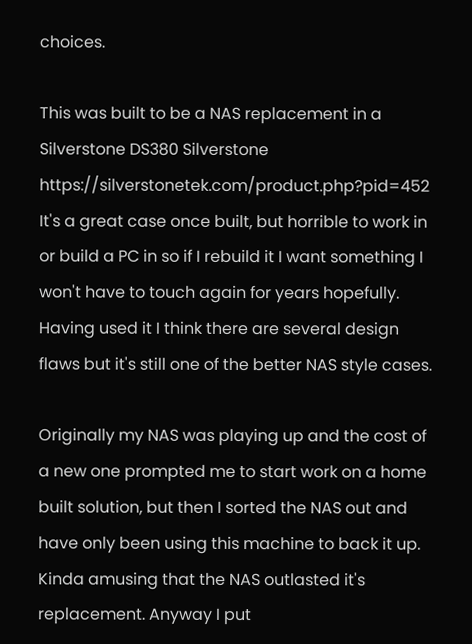choices.

This was built to be a NAS replacement in a Silverstone DS380 Silverstone https://silverstonetek.com/product.php?pid=452
It's a great case once built, but horrible to work in or build a PC in so if I rebuild it I want something I won't have to touch again for years hopefully. Having used it I think there are several design flaws but it's still one of the better NAS style cases.

Originally my NAS was playing up and the cost of a new one prompted me to start work on a home built solution, but then I sorted the NAS out and have only been using this machine to back it up.
Kinda amusing that the NAS outlasted it's replacement. Anyway I put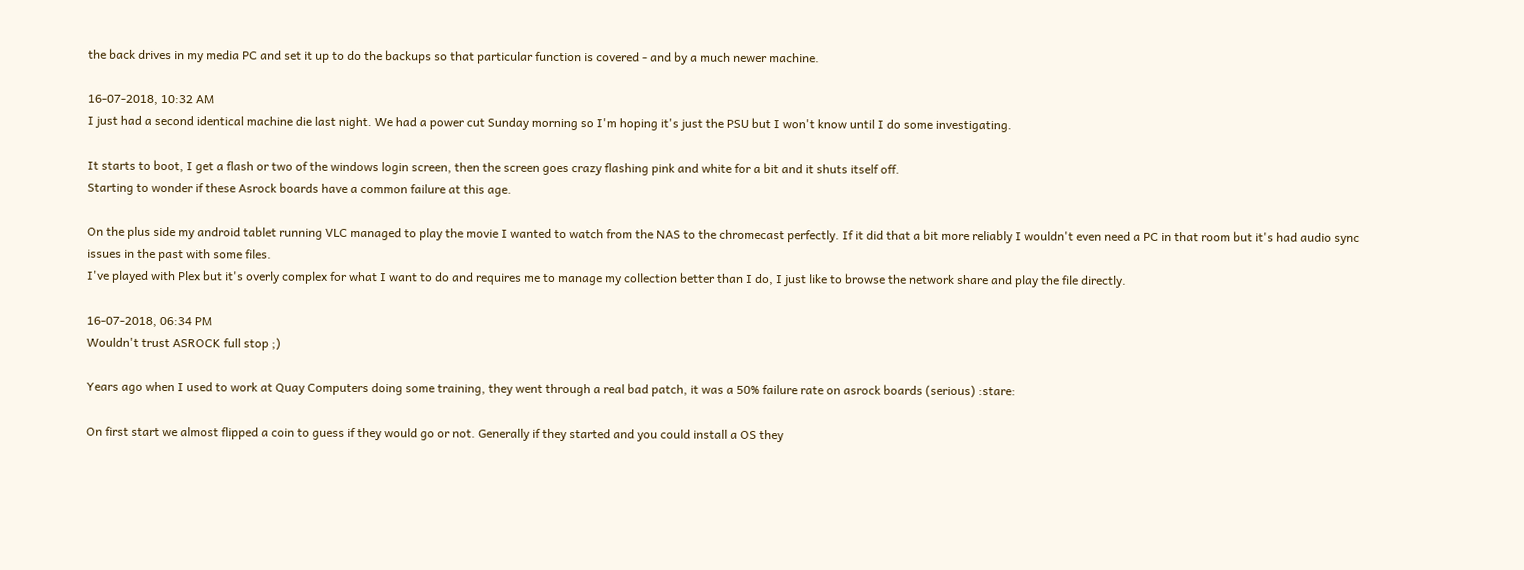the back drives in my media PC and set it up to do the backups so that particular function is covered - and by a much newer machine.

16-07-2018, 10:32 AM
I just had a second identical machine die last night. We had a power cut Sunday morning so I'm hoping it's just the PSU but I won't know until I do some investigating.

It starts to boot, I get a flash or two of the windows login screen, then the screen goes crazy flashing pink and white for a bit and it shuts itself off.
Starting to wonder if these Asrock boards have a common failure at this age.

On the plus side my android tablet running VLC managed to play the movie I wanted to watch from the NAS to the chromecast perfectly. If it did that a bit more reliably I wouldn't even need a PC in that room but it's had audio sync issues in the past with some files.
I've played with Plex but it's overly complex for what I want to do and requires me to manage my collection better than I do, I just like to browse the network share and play the file directly.

16-07-2018, 06:34 PM
Wouldn't trust ASROCK full stop ;)

Years ago when I used to work at Quay Computers doing some training, they went through a real bad patch, it was a 50% failure rate on asrock boards (serious) :stare:

On first start we almost flipped a coin to guess if they would go or not. Generally if they started and you could install a OS they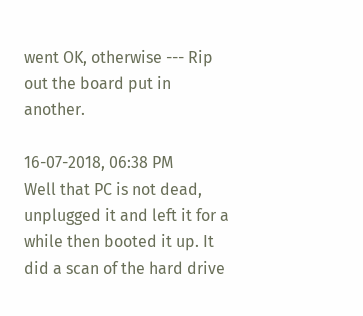went OK, otherwise --- Rip out the board put in another.

16-07-2018, 06:38 PM
Well that PC is not dead, unplugged it and left it for a while then booted it up. It did a scan of the hard drive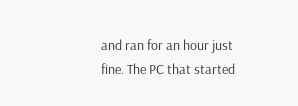and ran for an hour just fine. The PC that started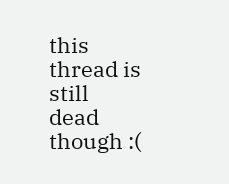this thread is still dead though :(